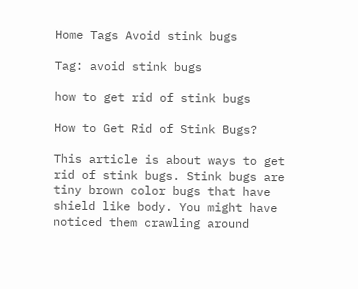Home Tags Avoid stink bugs

Tag: avoid stink bugs

how to get rid of stink bugs

How to Get Rid of Stink Bugs?

This article is about ways to get rid of stink bugs. Stink bugs are tiny brown color bugs that have shield like body. You might have noticed them crawling around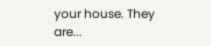your house. They are...